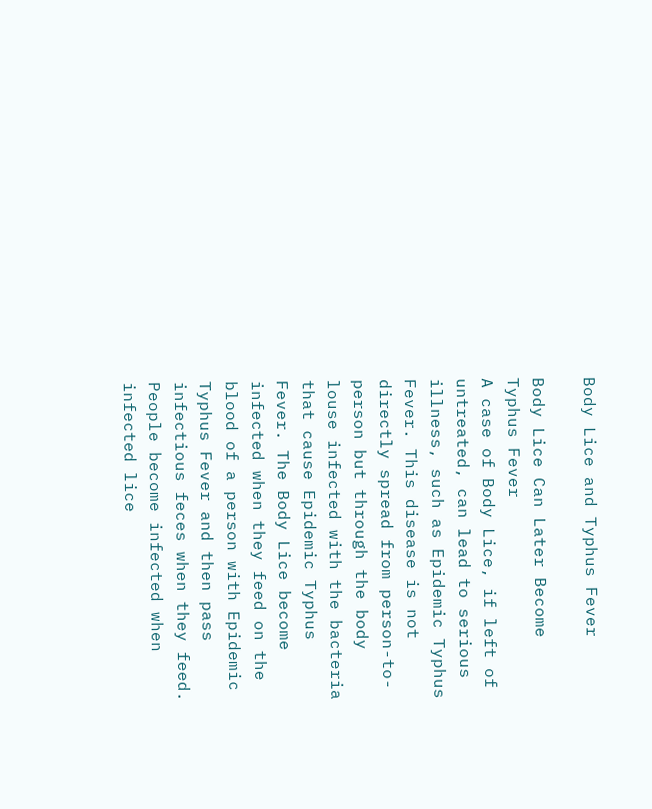Body Lice and Typhus Fever

Body Lice Can Later Become Typhus Fever
A case of Body Lice, if left of untreated, can lead to serious illness, such as Epidemic Typhus Fever. This disease is not directly spread from person-to-person but through the body louse infected with the bacteria that cause Epidemic Typhus Fever. The Body Lice become infected when they feed on the blood of a person with Epidemic Typhus Fever and then pass infectious feces when they feed. People become infected when infected lice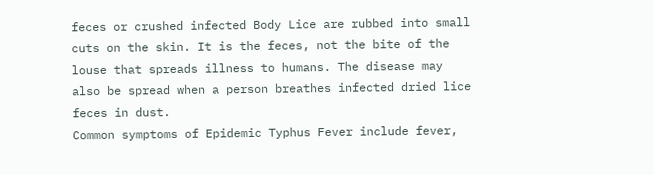feces or crushed infected Body Lice are rubbed into small cuts on the skin. It is the feces, not the bite of the louse that spreads illness to humans. The disease may also be spread when a person breathes infected dried lice feces in dust.
Common symptoms of Epidemic Typhus Fever include fever,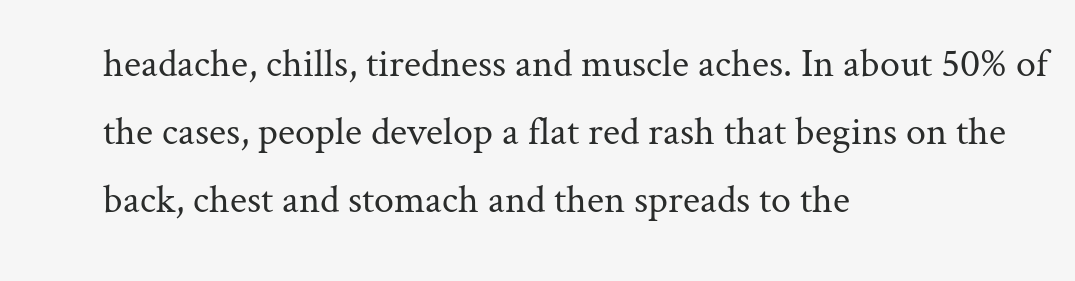headache, chills, tiredness and muscle aches. In about 50% of the cases, people develop a flat red rash that begins on the back, chest and stomach and then spreads to the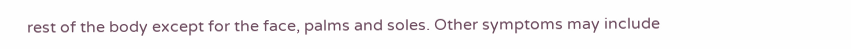rest of the body except for the face, palms and soles. Other symptoms may include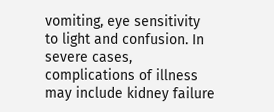vomiting, eye sensitivity to light and confusion. In severe cases, complications of illness may include kidney failure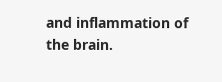and inflammation of the brain.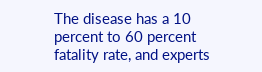The disease has a 10 percent to 60 percent fatality rate, and experts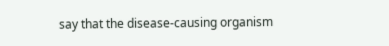say that the disease-causing organism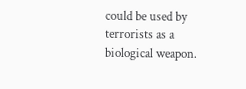could be used by terrorists as a biological weapon.